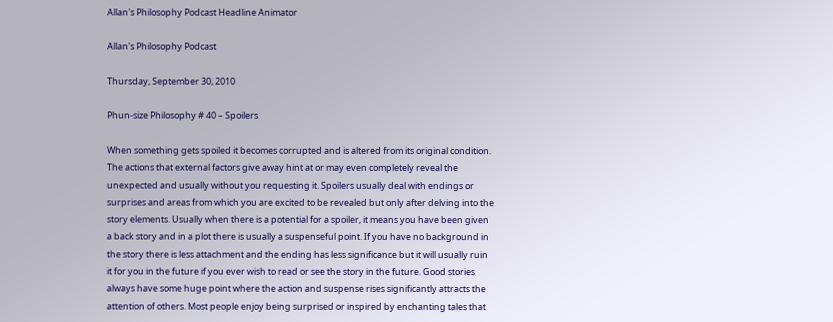Allan's Philosophy Podcast Headline Animator

Allan's Philosophy Podcast

Thursday, September 30, 2010

Phun-size Philosophy # 40 – Spoilers

When something gets spoiled it becomes corrupted and is altered from its original condition. The actions that external factors give away hint at or may even completely reveal the unexpected and usually without you requesting it. Spoilers usually deal with endings or surprises and areas from which you are excited to be revealed but only after delving into the story elements. Usually when there is a potential for a spoiler, it means you have been given a back story and in a plot there is usually a suspenseful point. If you have no background in the story there is less attachment and the ending has less significance but it will usually ruin it for you in the future if you ever wish to read or see the story in the future. Good stories always have some huge point where the action and suspense rises significantly attracts the attention of others. Most people enjoy being surprised or inspired by enchanting tales that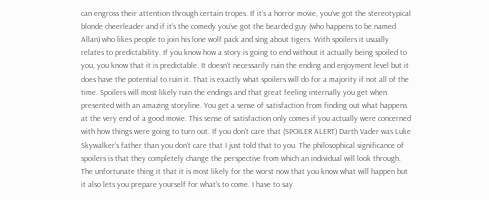can engross their attention through certain tropes. If it’s a horror movie, you’ve got the stereotypical blonde cheerleader and if it’s the comedy you’ve got the bearded guy (who happens to be named Allan) who likes people to join his lone wolf pack and sing about tigers. With spoilers it usually relates to predictability. If you know how a story is going to end without it actually being spoiled to you, you know that it is predictable. It doesn’t necessarily ruin the ending and enjoyment level but it does have the potential to ruin it. That is exactly what spoilers will do for a majority if not all of the time. Spoilers will most likely ruin the endings and that great feeling internally you get when presented with an amazing storyline. You get a sense of satisfaction from finding out what happens at the very end of a good movie. This sense of satisfaction only comes if you actually were concerned with how things were going to turn out. If you don’t care that (SPOILER ALERT) Darth Vader was Luke Skywalker’s father than you don’t care that I just told that to you. The philosophical significance of spoilers is that they completely change the perspective from which an individual will look through. The unfortunate thing it that it is most likely for the worst now that you know what will happen but it also lets you prepare yourself for what’s to come. I have to say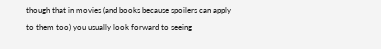though that in movies (and books because spoilers can apply to them too) you usually look forward to seeing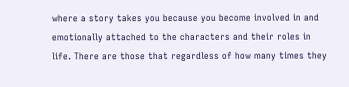where a story takes you because you become involved in and emotionally attached to the characters and their roles in life. There are those that regardless of how many times they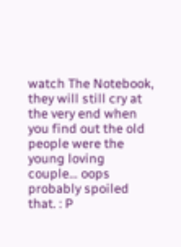watch The Notebook, they will still cry at the very end when you find out the old people were the young loving couple… oops probably spoiled that. : P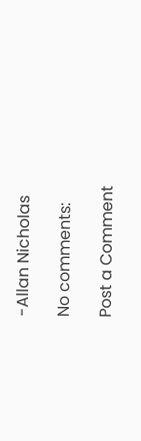-Allan Nicholas

No comments:

Post a Comment